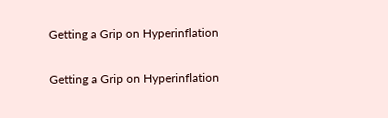Getting a Grip on Hyperinflation

Getting a Grip on Hyperinflation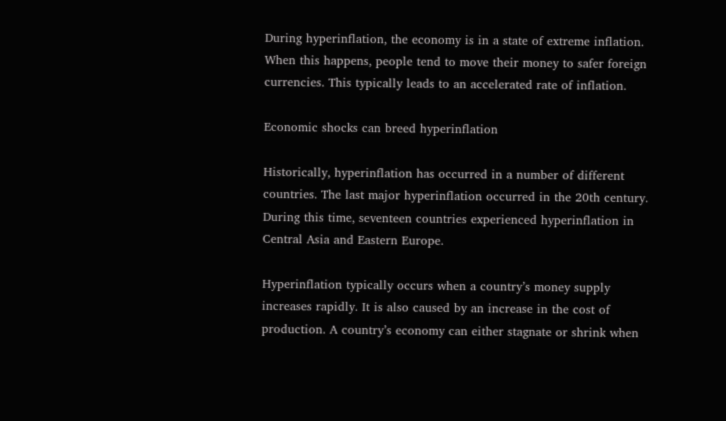During hyperinflation, the economy is in a state of extreme inflation. When this happens, people tend to move their money to safer foreign currencies. This typically leads to an accelerated rate of inflation.

Economic shocks can breed hyperinflation

Historically, hyperinflation has occurred in a number of different countries. The last major hyperinflation occurred in the 20th century. During this time, seventeen countries experienced hyperinflation in Central Asia and Eastern Europe.

Hyperinflation typically occurs when a country’s money supply increases rapidly. It is also caused by an increase in the cost of production. A country’s economy can either stagnate or shrink when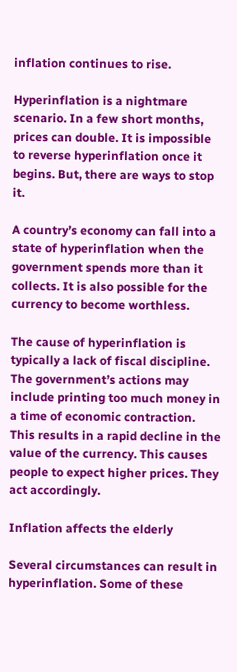inflation continues to rise.

Hyperinflation is a nightmare scenario. In a few short months, prices can double. It is impossible to reverse hyperinflation once it begins. But, there are ways to stop it.

A country’s economy can fall into a state of hyperinflation when the government spends more than it collects. It is also possible for the currency to become worthless.

The cause of hyperinflation is typically a lack of fiscal discipline. The government’s actions may include printing too much money in a time of economic contraction. This results in a rapid decline in the value of the currency. This causes people to expect higher prices. They act accordingly.

Inflation affects the elderly

Several circumstances can result in hyperinflation. Some of these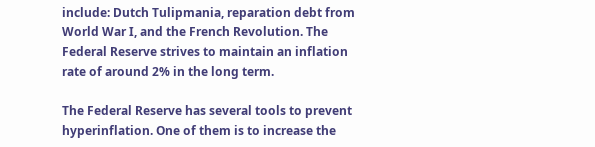include: Dutch Tulipmania, reparation debt from World War I, and the French Revolution. The Federal Reserve strives to maintain an inflation rate of around 2% in the long term.

The Federal Reserve has several tools to prevent hyperinflation. One of them is to increase the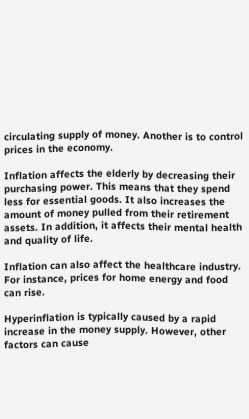circulating supply of money. Another is to control prices in the economy.

Inflation affects the elderly by decreasing their purchasing power. This means that they spend less for essential goods. It also increases the amount of money pulled from their retirement assets. In addition, it affects their mental health and quality of life.

Inflation can also affect the healthcare industry. For instance, prices for home energy and food can rise.

Hyperinflation is typically caused by a rapid increase in the money supply. However, other factors can cause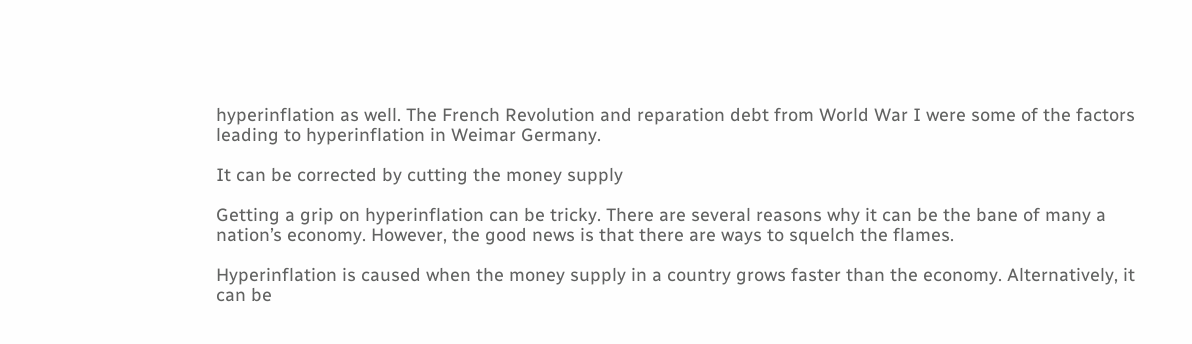hyperinflation as well. The French Revolution and reparation debt from World War I were some of the factors leading to hyperinflation in Weimar Germany.

It can be corrected by cutting the money supply

Getting a grip on hyperinflation can be tricky. There are several reasons why it can be the bane of many a nation’s economy. However, the good news is that there are ways to squelch the flames.

Hyperinflation is caused when the money supply in a country grows faster than the economy. Alternatively, it can be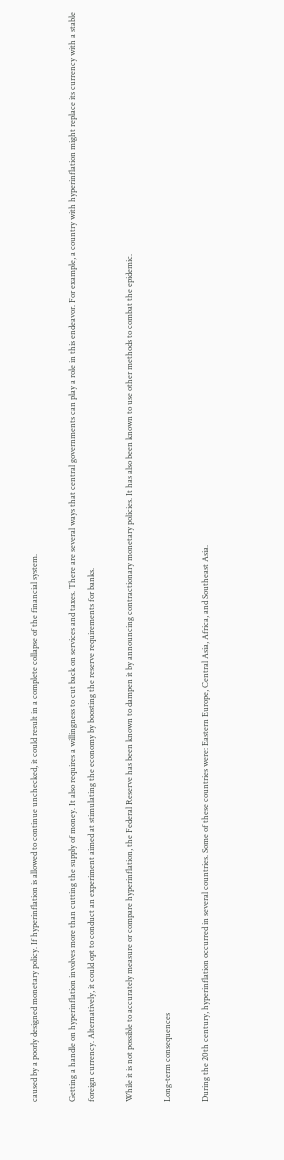caused by a poorly designed monetary policy. If hyperinflation is allowed to continue unchecked, it could result in a complete collapse of the financial system.

Getting a handle on hyperinflation involves more than cutting the supply of money. It also requires a willingness to cut back on services and taxes. There are several ways that central governments can play a role in this endeavor. For example, a country with hyperinflation might replace its currency with a stable foreign currency. Alternatively, it could opt to conduct an experiment aimed at stimulating the economy by boosting the reserve requirements for banks.

While it is not possible to accurately measure or compare hyperinflation, the Federal Reserve has been known to dampen it by announcing contractionary monetary policies. It has also been known to use other methods to combat the epidemic.

Long-term consequences

During the 20th century, hyperinflation occurred in several countries. Some of these countries were: Eastern Europe, Central Asia, Africa, and Southeast Asia.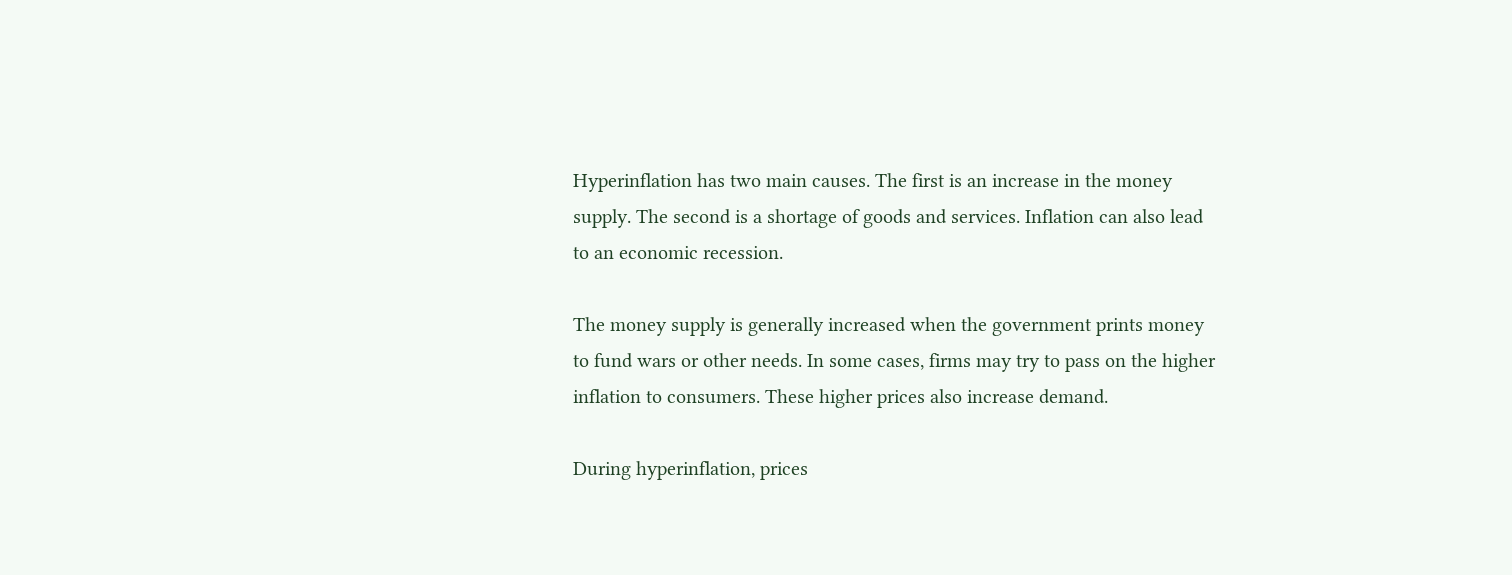Hyperinflation has two main causes. The first is an increase in the money supply. The second is a shortage of goods and services. Inflation can also lead to an economic recession.

The money supply is generally increased when the government prints money to fund wars or other needs. In some cases, firms may try to pass on the higher inflation to consumers. These higher prices also increase demand.

During hyperinflation, prices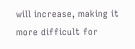will increase, making it more difficult for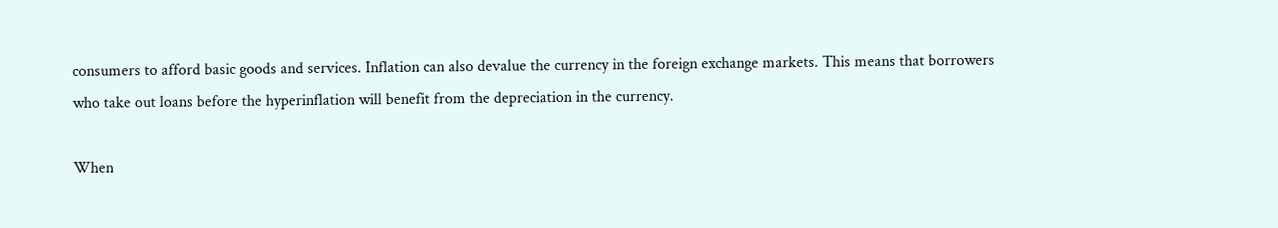consumers to afford basic goods and services. Inflation can also devalue the currency in the foreign exchange markets. This means that borrowers who take out loans before the hyperinflation will benefit from the depreciation in the currency.

When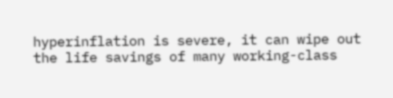hyperinflation is severe, it can wipe out the life savings of many working-class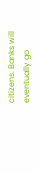citizens. Banks will eventually go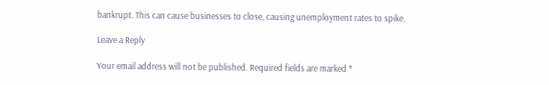bankrupt. This can cause businesses to close, causing unemployment rates to spike.

Leave a Reply

Your email address will not be published. Required fields are marked *